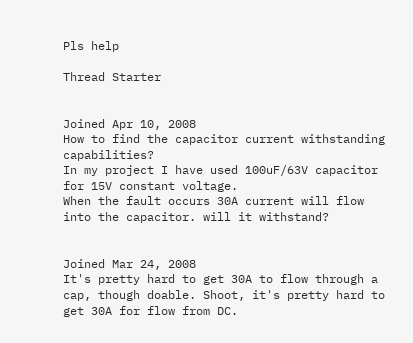Pls help

Thread Starter


Joined Apr 10, 2008
How to find the capacitor current withstanding capabilities?
In my project I have used 100uF/63V capacitor for 15V constant voltage.
When the fault occurs 30A current will flow into the capacitor. will it withstand?


Joined Mar 24, 2008
It's pretty hard to get 30A to flow through a cap, though doable. Shoot, it's pretty hard to get 30A for flow from DC.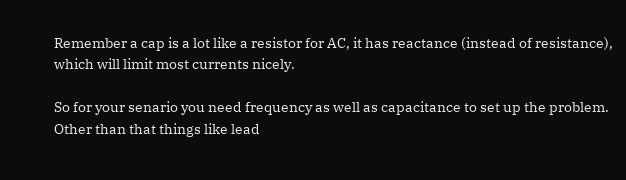Remember a cap is a lot like a resistor for AC, it has reactance (instead of resistance), which will limit most currents nicely.

So for your senario you need frequency as well as capacitance to set up the problem. Other than that things like lead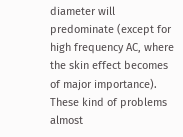diameter will predominate (except for high frequency AC, where the skin effect becomes of major importance). These kind of problems almost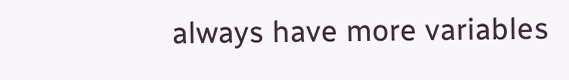always have more variables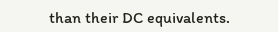than their DC equivalents.